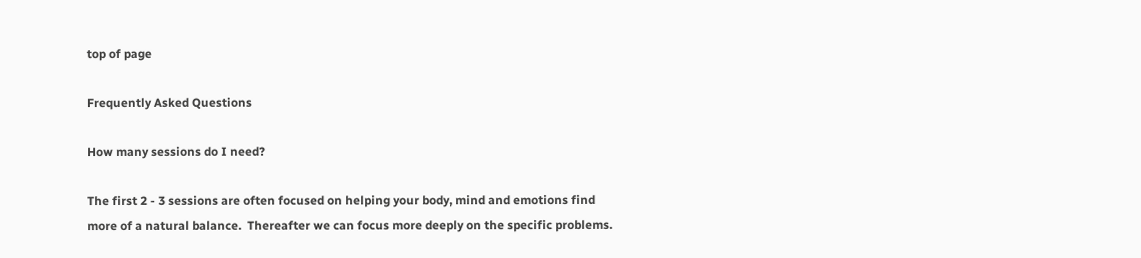top of page

Frequently Asked Questions

How many sessions do I need?

The first 2 - 3 sessions are often focused on helping your body, mind and emotions find more of a natural balance.  Thereafter we can focus more deeply on the specific problems.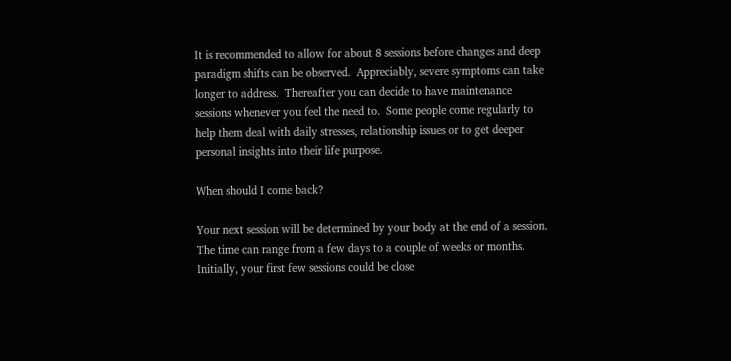It is recommended to allow for about 8 sessions before changes and deep paradigm shifts can be observed.  Appreciably, severe symptoms can take longer to address.  Thereafter you can decide to have maintenance sessions whenever you feel the need to.  Some people come regularly to help them deal with daily stresses, relationship issues or to get deeper personal insights into their life purpose.

When should I come back?

Your next session will be determined by your body at the end of a session.  The time can range from a few days to a couple of weeks or months.  Initially, your first few sessions could be close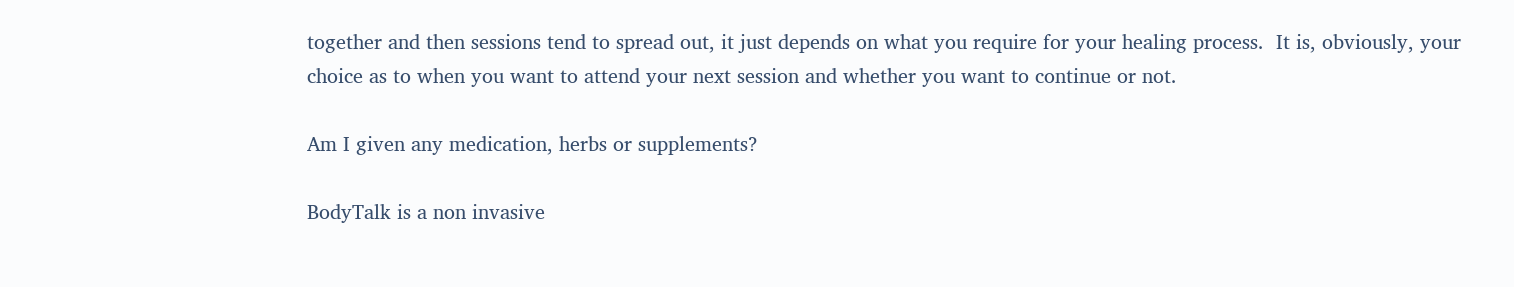together and then sessions tend to spread out, it just depends on what you require for your healing process.  It is, obviously, your choice as to when you want to attend your next session and whether you want to continue or not.

Am I given any medication, herbs or supplements?

BodyTalk is a non invasive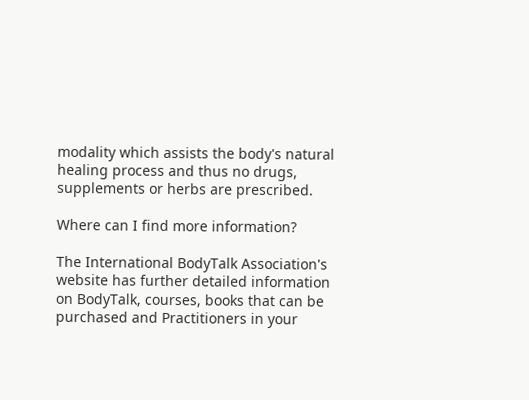modality which assists the body's natural healing process and thus no drugs, supplements or herbs are prescribed.

Where can I find more information?

The International BodyTalk Association's website has further detailed information on BodyTalk, courses, books that can be purchased and Practitioners in your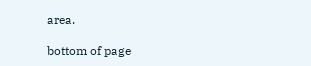area.

bottom of page